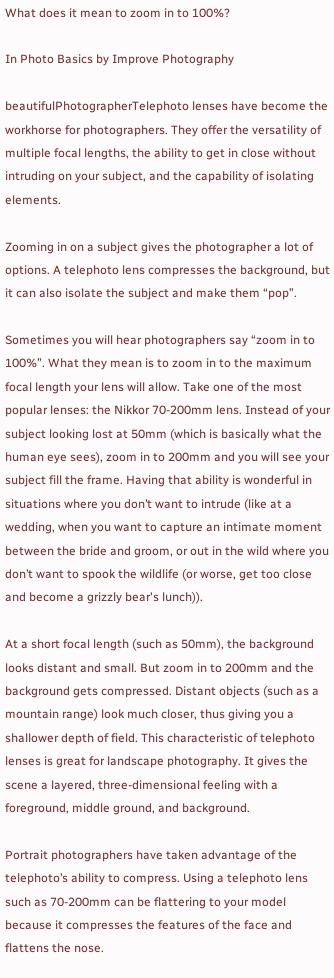What does it mean to zoom in to 100%?

In Photo Basics by Improve Photography

beautifulPhotographerTelephoto lenses have become the workhorse for photographers. They offer the versatility of multiple focal lengths, the ability to get in close without intruding on your subject, and the capability of isolating elements.

Zooming in on a subject gives the photographer a lot of options. A telephoto lens compresses the background, but it can also isolate the subject and make them “pop”.

Sometimes you will hear photographers say “zoom in to 100%”. What they mean is to zoom in to the maximum focal length your lens will allow. Take one of the most popular lenses: the Nikkor 70-200mm lens. Instead of your subject looking lost at 50mm (which is basically what the human eye sees), zoom in to 200mm and you will see your subject fill the frame. Having that ability is wonderful in situations where you don’t want to intrude (like at a wedding, when you want to capture an intimate moment between the bride and groom, or out in the wild where you don’t want to spook the wildlife (or worse, get too close and become a grizzly bear's lunch)).

At a short focal length (such as 50mm), the background looks distant and small. But zoom in to 200mm and the background gets compressed. Distant objects (such as a mountain range) look much closer, thus giving you a shallower depth of field. This characteristic of telephoto lenses is great for landscape photography. It gives the scene a layered, three-dimensional feeling with a foreground, middle ground, and background.

Portrait photographers have taken advantage of the telephoto’s ability to compress. Using a telephoto lens such as 70-200mm can be flattering to your model because it compresses the features of the face and flattens the nose.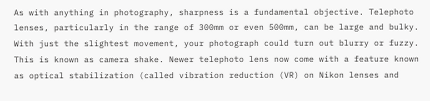As with anything in photography, sharpness is a fundamental objective. Telephoto lenses, particularly in the range of 300mm or even 500mm, can be large and bulky. With just the slightest movement, your photograph could turn out blurry or fuzzy. This is known as camera shake. Newer telephoto lens now come with a feature known as optical stabilization (called vibration reduction (VR) on Nikon lenses and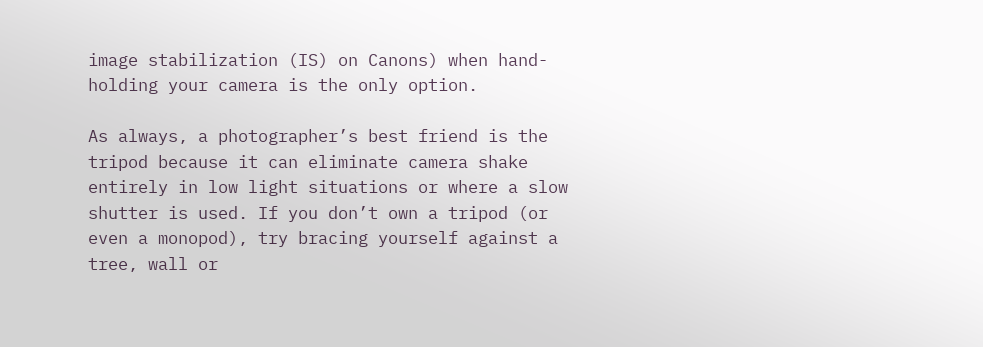image stabilization (IS) on Canons) when hand-holding your camera is the only option.

As always, a photographer’s best friend is the tripod because it can eliminate camera shake entirely in low light situations or where a slow shutter is used. If you don’t own a tripod (or even a monopod), try bracing yourself against a tree, wall or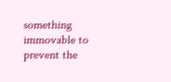something immovable to prevent the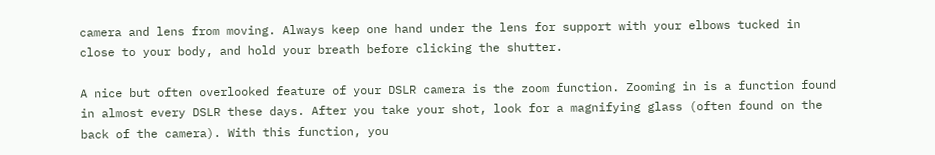camera and lens from moving. Always keep one hand under the lens for support with your elbows tucked in close to your body, and hold your breath before clicking the shutter.

A nice but often overlooked feature of your DSLR camera is the zoom function. Zooming in is a function found in almost every DSLR these days. After you take your shot, look for a magnifying glass (often found on the back of the camera). With this function, you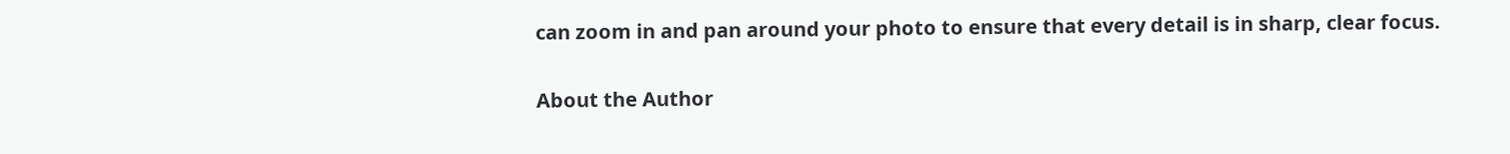can zoom in and pan around your photo to ensure that every detail is in sharp, clear focus.

About the Author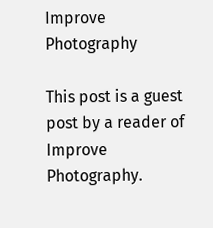Improve Photography

This post is a guest post by a reader of Improve Photography.